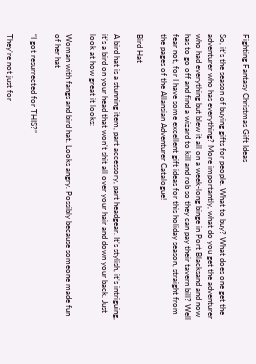Fighting Fantasy Christmas Gift Ideas

So, it’s the season of buying gifts for people. What to buy? What does one get the adventurer who has everything? More importantly, what do you get the adventurer who had everything but blew it all on a week-long binge in Port Blacksand and now has to go off and find a wizard to kill and rob so they can pay their tavern bill? Well fear not, for I have some excellent gift ideas for this holiday season, straight from the pages of the Allansian Adventurer Catalogue!

Bird Hat

A bird hat is a stunning item, part accessory, part headgear. It’s stylish, it’s intriguing, it’s a bird on your head that won’t shit all over your hair and down your back. Just look at how great it looks:

Woman with fangs and bird hat. Looks angry. Possibly because someone made fun of her hat

“I got resurrected for THIS?”

They’re not just for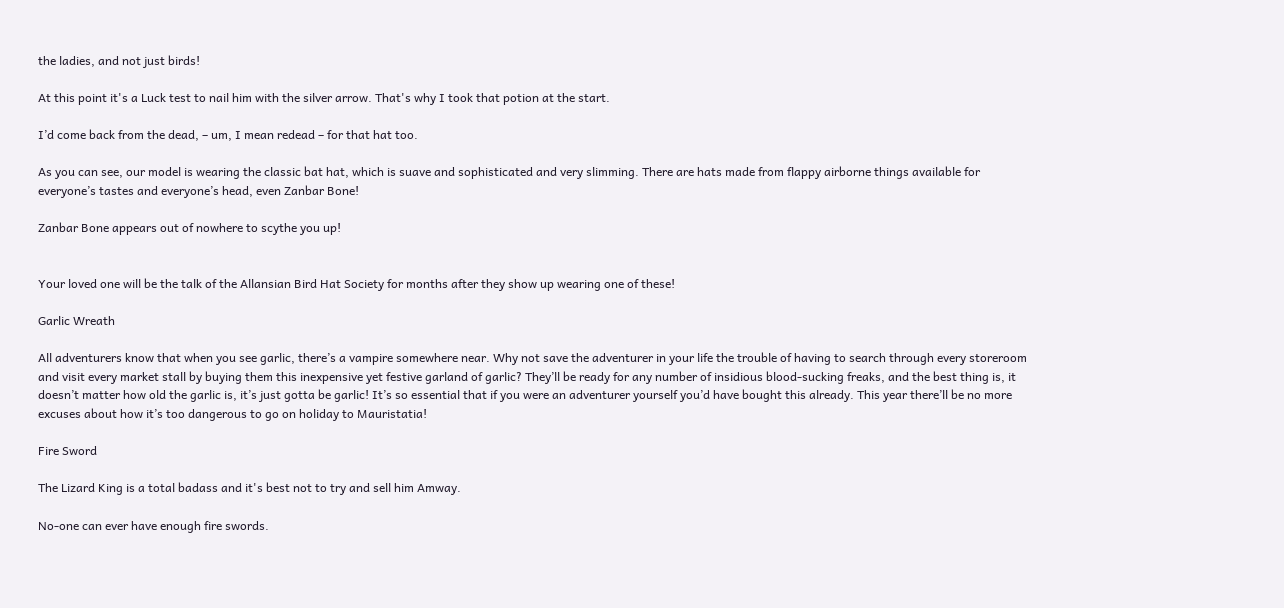the ladies, and not just birds!

At this point it's a Luck test to nail him with the silver arrow. That's why I took that potion at the start.

I’d come back from the dead, – um, I mean redead – for that hat too.

As you can see, our model is wearing the classic bat hat, which is suave and sophisticated and very slimming. There are hats made from flappy airborne things available for everyone’s tastes and everyone’s head, even Zanbar Bone!

Zanbar Bone appears out of nowhere to scythe you up!


Your loved one will be the talk of the Allansian Bird Hat Society for months after they show up wearing one of these!

Garlic Wreath

All adventurers know that when you see garlic, there’s a vampire somewhere near. Why not save the adventurer in your life the trouble of having to search through every storeroom and visit every market stall by buying them this inexpensive yet festive garland of garlic? They’ll be ready for any number of insidious blood-sucking freaks, and the best thing is, it doesn’t matter how old the garlic is, it’s just gotta be garlic! It’s so essential that if you were an adventurer yourself you’d have bought this already. This year there’ll be no more excuses about how it’s too dangerous to go on holiday to Mauristatia!

Fire Sword

The Lizard King is a total badass and it's best not to try and sell him Amway.

No-one can ever have enough fire swords.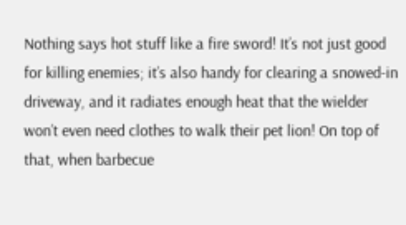Nothing says hot stuff like a fire sword! It’s not just good for killing enemies; it’s also handy for clearing a snowed-in driveway, and it radiates enough heat that the wielder won’t even need clothes to walk their pet lion! On top of that, when barbecue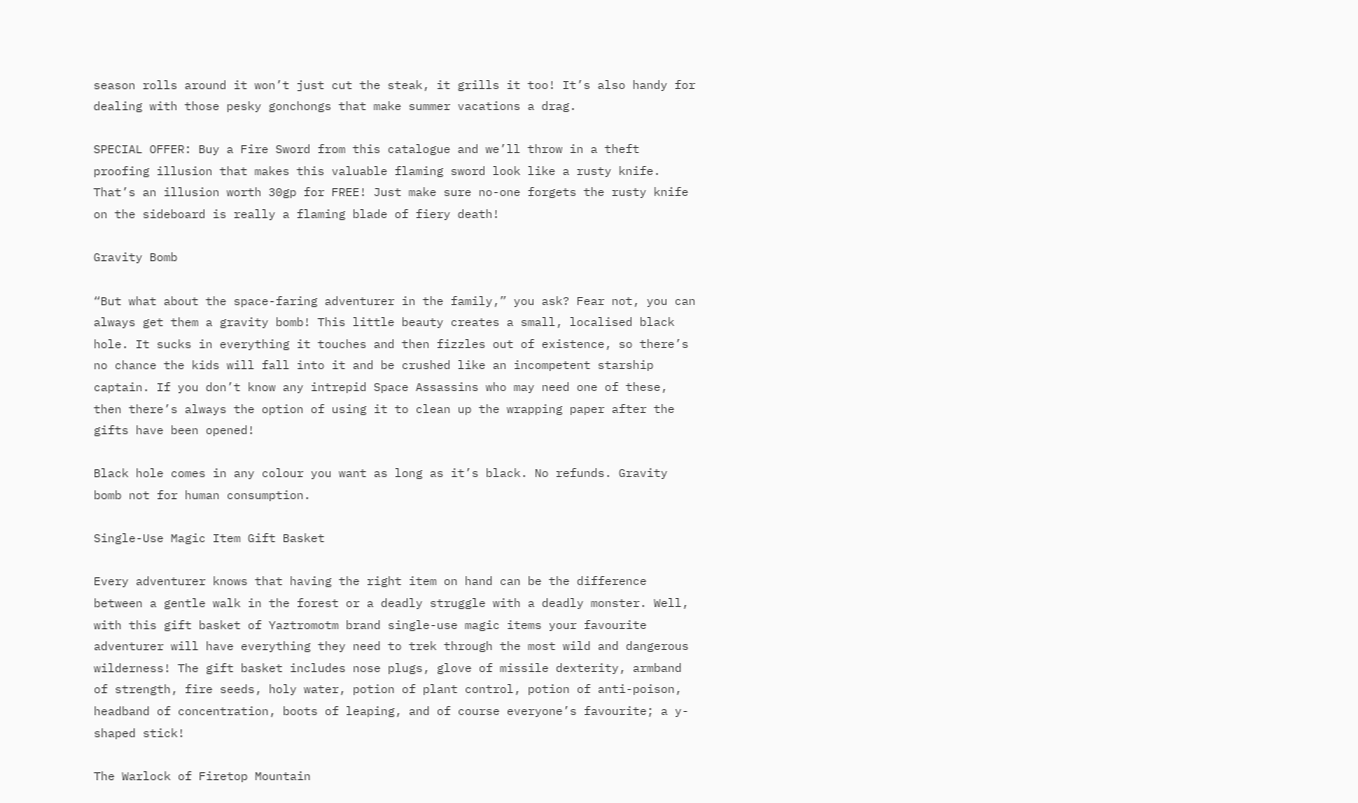season rolls around it won’t just cut the steak, it grills it too! It’s also handy for dealing with those pesky gonchongs that make summer vacations a drag.

SPECIAL OFFER: Buy a Fire Sword from this catalogue and we’ll throw in a theft proofing illusion that makes this valuable flaming sword look like a rusty knife. That’s an illusion worth 30gp for FREE! Just make sure no-one forgets the rusty knife on the sideboard is really a flaming blade of fiery death!

Gravity Bomb

“But what about the space-faring adventurer in the family,” you ask? Fear not, you can always get them a gravity bomb! This little beauty creates a small, localised black hole. It sucks in everything it touches and then fizzles out of existence, so there’s no chance the kids will fall into it and be crushed like an incompetent starship captain. If you don’t know any intrepid Space Assassins who may need one of these, then there’s always the option of using it to clean up the wrapping paper after the gifts have been opened!

Black hole comes in any colour you want as long as it’s black. No refunds. Gravity bomb not for human consumption.

Single-Use Magic Item Gift Basket

Every adventurer knows that having the right item on hand can be the difference between a gentle walk in the forest or a deadly struggle with a deadly monster. Well, with this gift basket of Yaztromotm brand single-use magic items your favourite adventurer will have everything they need to trek through the most wild and dangerous wilderness! The gift basket includes nose plugs, glove of missile dexterity, armband of strength, fire seeds, holy water, potion of plant control, potion of anti-poison, headband of concentration, boots of leaping, and of course everyone’s favourite; a y-shaped stick!

The Warlock of Firetop Mountain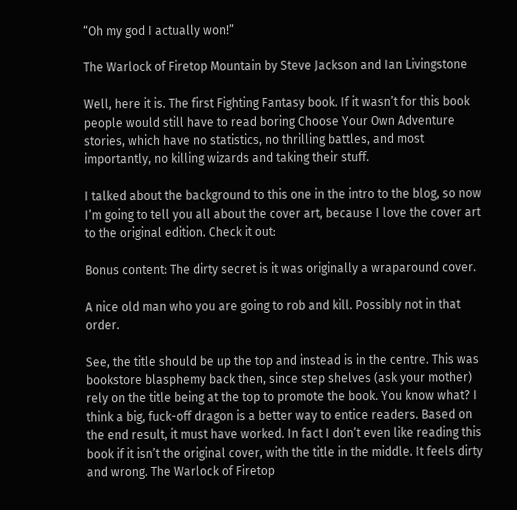“Oh my god I actually won!”

The Warlock of Firetop Mountain by Steve Jackson and Ian Livingstone

Well, here it is. The first Fighting Fantasy book. If it wasn’t for this book people would still have to read boring Choose Your Own Adventure stories, which have no statistics, no thrilling battles, and most importantly, no killing wizards and taking their stuff.

I talked about the background to this one in the intro to the blog, so now I’m going to tell you all about the cover art, because I love the cover art to the original edition. Check it out:

Bonus content: The dirty secret is it was originally a wraparound cover.

A nice old man who you are going to rob and kill. Possibly not in that order.

See, the title should be up the top and instead is in the centre. This was bookstore blasphemy back then, since step shelves (ask your mother) rely on the title being at the top to promote the book. You know what? I think a big, fuck-off dragon is a better way to entice readers. Based on the end result, it must have worked. In fact I don’t even like reading this book if it isn’t the original cover, with the title in the middle. It feels dirty and wrong. The Warlock of Firetop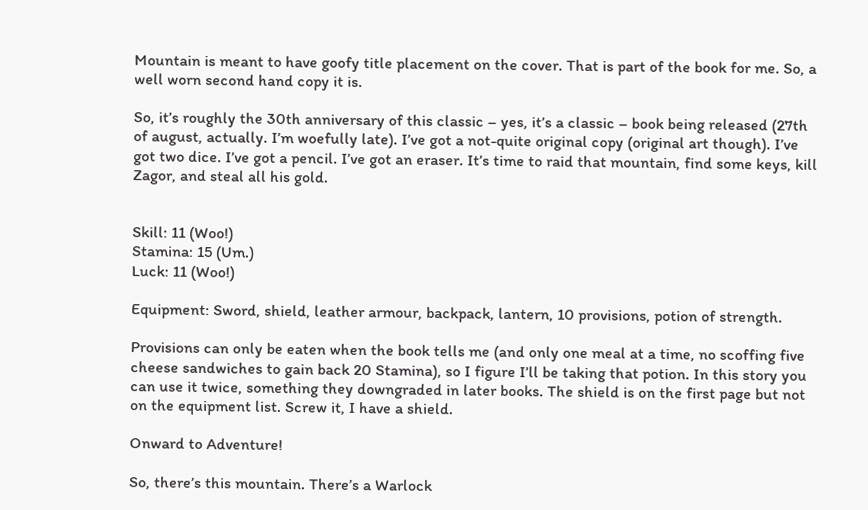Mountain is meant to have goofy title placement on the cover. That is part of the book for me. So, a well worn second hand copy it is.

So, it’s roughly the 30th anniversary of this classic – yes, it’s a classic – book being released (27th of august, actually. I’m woefully late). I’ve got a not-quite original copy (original art though). I’ve got two dice. I’ve got a pencil. I’ve got an eraser. It’s time to raid that mountain, find some keys, kill Zagor, and steal all his gold.


Skill: 11 (Woo!)
Stamina: 15 (Um.)
Luck: 11 (Woo!)

Equipment: Sword, shield, leather armour, backpack, lantern, 10 provisions, potion of strength.

Provisions can only be eaten when the book tells me (and only one meal at a time, no scoffing five cheese sandwiches to gain back 20 Stamina), so I figure I’ll be taking that potion. In this story you can use it twice, something they downgraded in later books. The shield is on the first page but not on the equipment list. Screw it, I have a shield.

Onward to Adventure!

So, there’s this mountain. There’s a Warlock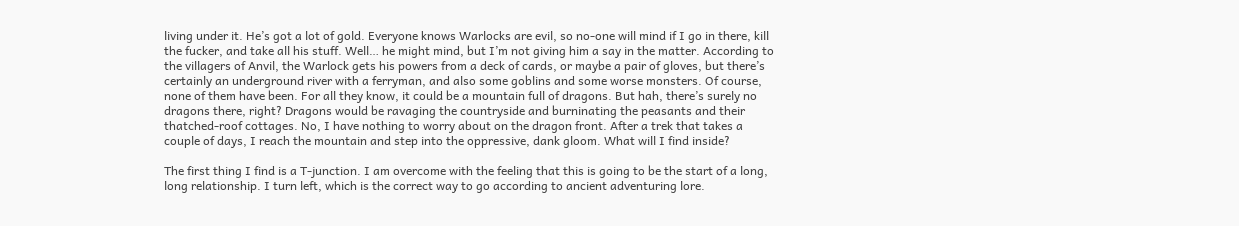living under it. He’s got a lot of gold. Everyone knows Warlocks are evil, so no-one will mind if I go in there, kill the fucker, and take all his stuff. Well… he might mind, but I’m not giving him a say in the matter. According to the villagers of Anvil, the Warlock gets his powers from a deck of cards, or maybe a pair of gloves, but there’s certainly an underground river with a ferryman, and also some goblins and some worse monsters. Of course, none of them have been. For all they know, it could be a mountain full of dragons. But hah, there’s surely no dragons there, right? Dragons would be ravaging the countryside and burninating the peasants and their thatched-roof cottages. No, I have nothing to worry about on the dragon front. After a trek that takes a couple of days, I reach the mountain and step into the oppressive, dank gloom. What will I find inside?

The first thing I find is a T-junction. I am overcome with the feeling that this is going to be the start of a long, long relationship. I turn left, which is the correct way to go according to ancient adventuring lore.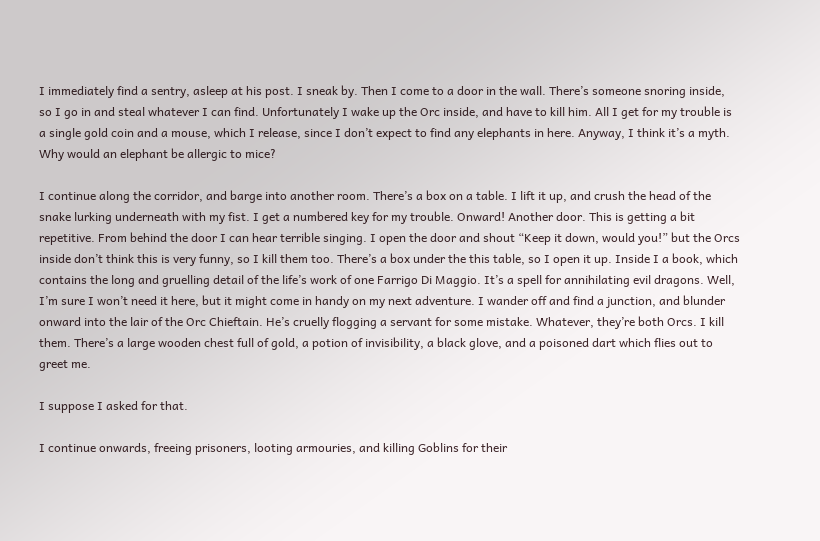I immediately find a sentry, asleep at his post. I sneak by. Then I come to a door in the wall. There’s someone snoring inside, so I go in and steal whatever I can find. Unfortunately I wake up the Orc inside, and have to kill him. All I get for my trouble is a single gold coin and a mouse, which I release, since I don’t expect to find any elephants in here. Anyway, I think it’s a myth. Why would an elephant be allergic to mice?

I continue along the corridor, and barge into another room. There’s a box on a table. I lift it up, and crush the head of the snake lurking underneath with my fist. I get a numbered key for my trouble. Onward! Another door. This is getting a bit repetitive. From behind the door I can hear terrible singing. I open the door and shout “Keep it down, would you!” but the Orcs inside don’t think this is very funny, so I kill them too. There’s a box under the this table, so I open it up. Inside I a book, which contains the long and gruelling detail of the life’s work of one Farrigo Di Maggio. It’s a spell for annihilating evil dragons. Well, I’m sure I won’t need it here, but it might come in handy on my next adventure. I wander off and find a junction, and blunder onward into the lair of the Orc Chieftain. He’s cruelly flogging a servant for some mistake. Whatever, they’re both Orcs. I kill them. There’s a large wooden chest full of gold, a potion of invisibility, a black glove, and a poisoned dart which flies out to greet me.

I suppose I asked for that.

I continue onwards, freeing prisoners, looting armouries, and killing Goblins for their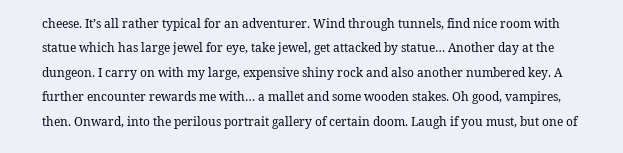cheese. It’s all rather typical for an adventurer. Wind through tunnels, find nice room with statue which has large jewel for eye, take jewel, get attacked by statue… Another day at the dungeon. I carry on with my large, expensive shiny rock and also another numbered key. A further encounter rewards me with… a mallet and some wooden stakes. Oh good, vampires, then. Onward, into the perilous portrait gallery of certain doom. Laugh if you must, but one of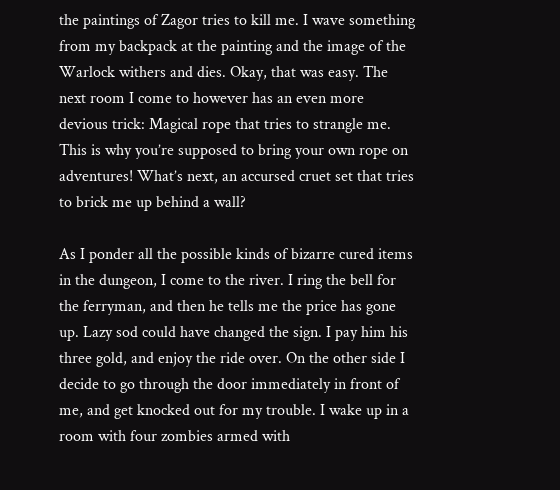the paintings of Zagor tries to kill me. I wave something from my backpack at the painting and the image of the Warlock withers and dies. Okay, that was easy. The next room I come to however has an even more devious trick: Magical rope that tries to strangle me. This is why you’re supposed to bring your own rope on adventures! What’s next, an accursed cruet set that tries to brick me up behind a wall?

As I ponder all the possible kinds of bizarre cured items in the dungeon, I come to the river. I ring the bell for the ferryman, and then he tells me the price has gone up. Lazy sod could have changed the sign. I pay him his three gold, and enjoy the ride over. On the other side I decide to go through the door immediately in front of me, and get knocked out for my trouble. I wake up in a room with four zombies armed with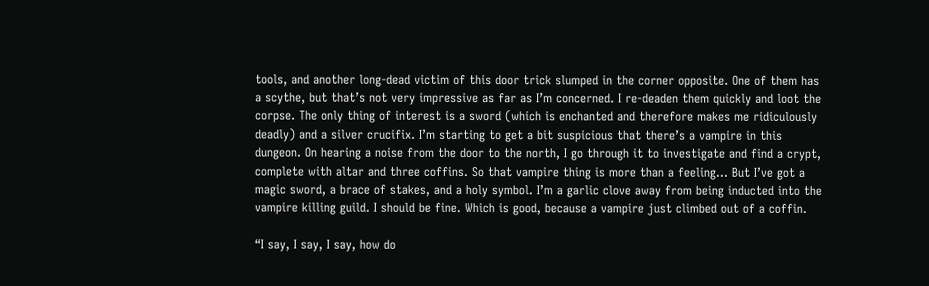tools, and another long-dead victim of this door trick slumped in the corner opposite. One of them has a scythe, but that’s not very impressive as far as I’m concerned. I re-deaden them quickly and loot the corpse. The only thing of interest is a sword (which is enchanted and therefore makes me ridiculously deadly) and a silver crucifix. I’m starting to get a bit suspicious that there’s a vampire in this dungeon. On hearing a noise from the door to the north, I go through it to investigate and find a crypt, complete with altar and three coffins. So that vampire thing is more than a feeling… But I’ve got a magic sword, a brace of stakes, and a holy symbol. I’m a garlic clove away from being inducted into the vampire killing guild. I should be fine. Which is good, because a vampire just climbed out of a coffin.

“I say, I say, I say, how do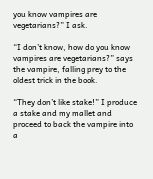you know vampires are vegetarians?” I ask.

“I don’t know, how do you know vampires are vegetarians?” says the vampire, falling prey to the oldest trick in the book.

“They don’t like stake!” I produce a stake and my mallet and proceed to back the vampire into a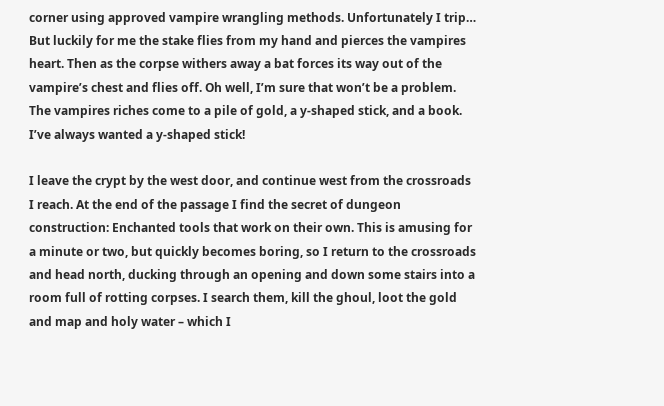corner using approved vampire wrangling methods. Unfortunately I trip… But luckily for me the stake flies from my hand and pierces the vampires heart. Then as the corpse withers away a bat forces its way out of the vampire’s chest and flies off. Oh well, I’m sure that won’t be a problem. The vampires riches come to a pile of gold, a y-shaped stick, and a book. I’ve always wanted a y-shaped stick!

I leave the crypt by the west door, and continue west from the crossroads I reach. At the end of the passage I find the secret of dungeon construction: Enchanted tools that work on their own. This is amusing for a minute or two, but quickly becomes boring, so I return to the crossroads and head north, ducking through an opening and down some stairs into a room full of rotting corpses. I search them, kill the ghoul, loot the gold and map and holy water – which I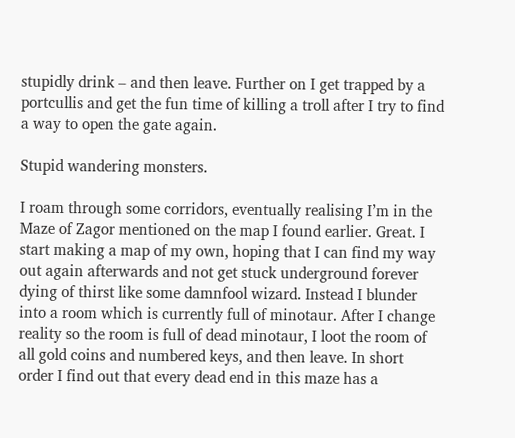stupidly drink – and then leave. Further on I get trapped by a portcullis and get the fun time of killing a troll after I try to find a way to open the gate again.

Stupid wandering monsters.

I roam through some corridors, eventually realising I’m in the Maze of Zagor mentioned on the map I found earlier. Great. I start making a map of my own, hoping that I can find my way out again afterwards and not get stuck underground forever dying of thirst like some damnfool wizard. Instead I blunder into a room which is currently full of minotaur. After I change reality so the room is full of dead minotaur, I loot the room of all gold coins and numbered keys, and then leave. In short order I find out that every dead end in this maze has a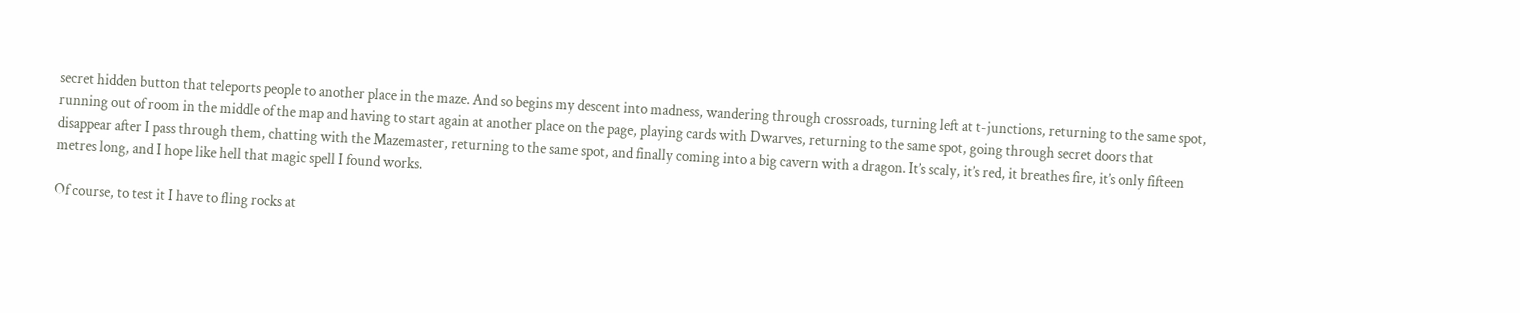secret hidden button that teleports people to another place in the maze. And so begins my descent into madness, wandering through crossroads, turning left at t-junctions, returning to the same spot, running out of room in the middle of the map and having to start again at another place on the page, playing cards with Dwarves, returning to the same spot, going through secret doors that disappear after I pass through them, chatting with the Mazemaster, returning to the same spot, and finally coming into a big cavern with a dragon. It’s scaly, it’s red, it breathes fire, it’s only fifteen metres long, and I hope like hell that magic spell I found works.

Of course, to test it I have to fling rocks at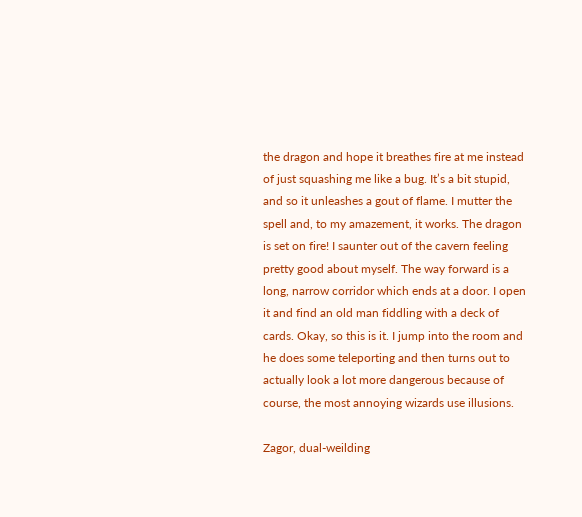the dragon and hope it breathes fire at me instead of just squashing me like a bug. It’s a bit stupid, and so it unleashes a gout of flame. I mutter the spell and, to my amazement, it works. The dragon is set on fire! I saunter out of the cavern feeling pretty good about myself. The way forward is a long, narrow corridor which ends at a door. I open it and find an old man fiddling with a deck of cards. Okay, so this is it. I jump into the room and he does some teleporting and then turns out to actually look a lot more dangerous because of course, the most annoying wizards use illusions.

Zagor, dual-weilding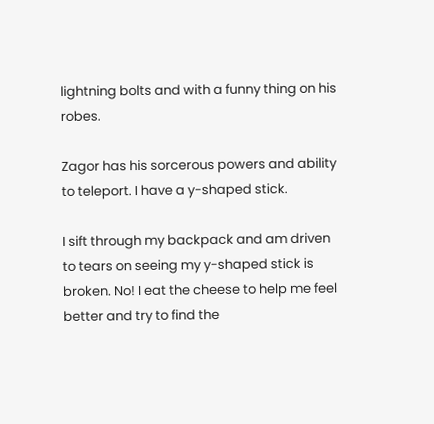lightning bolts and with a funny thing on his robes.

Zagor has his sorcerous powers and ability to teleport. I have a y-shaped stick.

I sift through my backpack and am driven to tears on seeing my y-shaped stick is broken. No! I eat the cheese to help me feel better and try to find the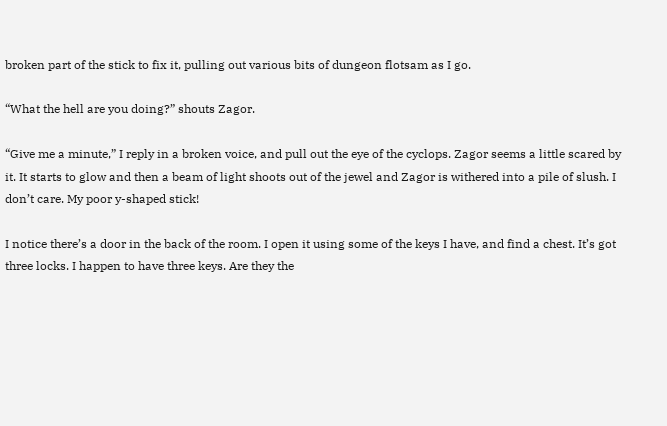broken part of the stick to fix it, pulling out various bits of dungeon flotsam as I go.

“What the hell are you doing?” shouts Zagor.

“Give me a minute,” I reply in a broken voice, and pull out the eye of the cyclops. Zagor seems a little scared by it. It starts to glow and then a beam of light shoots out of the jewel and Zagor is withered into a pile of slush. I don’t care. My poor y-shaped stick!

I notice there’s a door in the back of the room. I open it using some of the keys I have, and find a chest. It’s got three locks. I happen to have three keys. Are they the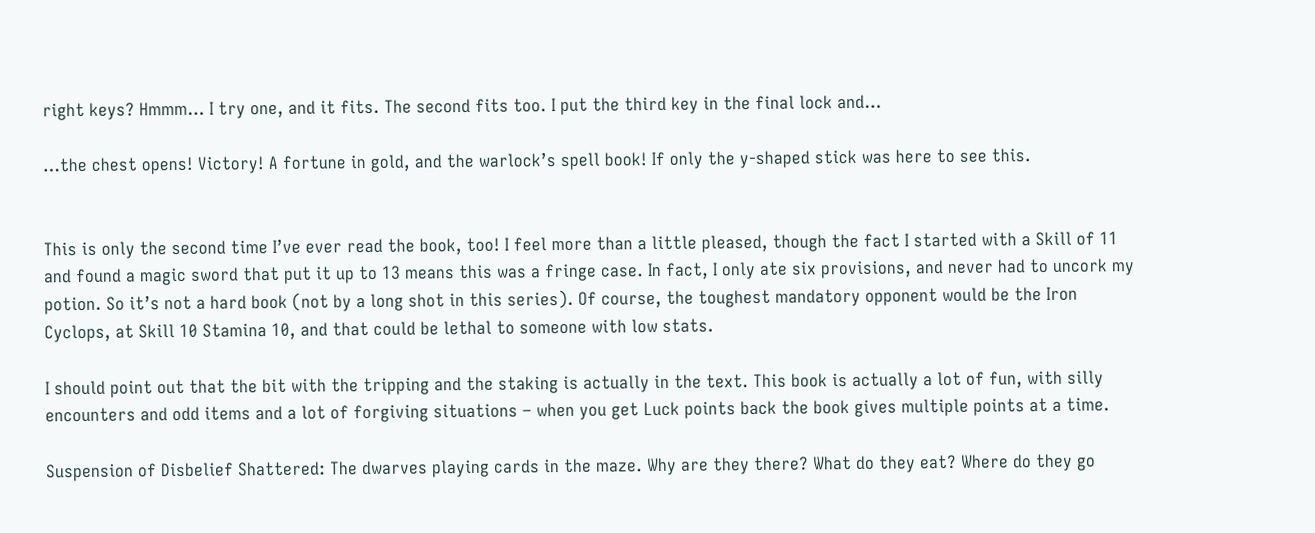right keys? Hmmm… I try one, and it fits. The second fits too. I put the third key in the final lock and…

…the chest opens! Victory! A fortune in gold, and the warlock’s spell book! If only the y-shaped stick was here to see this.


This is only the second time I’ve ever read the book, too! I feel more than a little pleased, though the fact I started with a Skill of 11 and found a magic sword that put it up to 13 means this was a fringe case. In fact, I only ate six provisions, and never had to uncork my potion. So it’s not a hard book (not by a long shot in this series). Of course, the toughest mandatory opponent would be the Iron Cyclops, at Skill 10 Stamina 10, and that could be lethal to someone with low stats.

I should point out that the bit with the tripping and the staking is actually in the text. This book is actually a lot of fun, with silly encounters and odd items and a lot of forgiving situations – when you get Luck points back the book gives multiple points at a time.

Suspension of Disbelief Shattered: The dwarves playing cards in the maze. Why are they there? What do they eat? Where do they go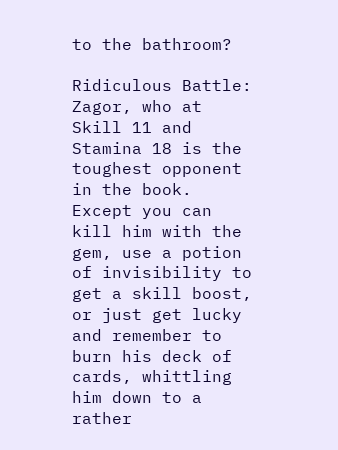to the bathroom?

Ridiculous Battle: Zagor, who at Skill 11 and Stamina 18 is the toughest opponent in the book. Except you can kill him with the gem, use a potion of invisibility to get a skill boost, or just get lucky and remember to burn his deck of cards, whittling him down to a rather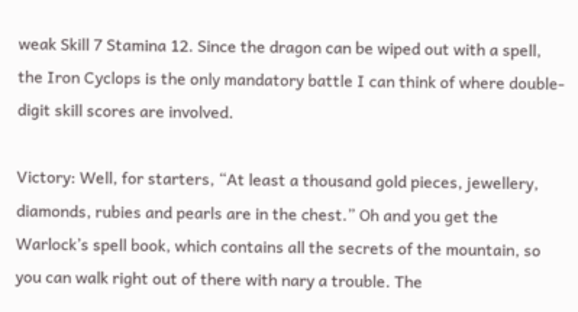weak Skill 7 Stamina 12. Since the dragon can be wiped out with a spell, the Iron Cyclops is the only mandatory battle I can think of where double-digit skill scores are involved.

Victory: Well, for starters, “At least a thousand gold pieces, jewellery, diamonds, rubies and pearls are in the chest.” Oh and you get the Warlock’s spell book, which contains all the secrets of the mountain, so you can walk right out of there with nary a trouble. The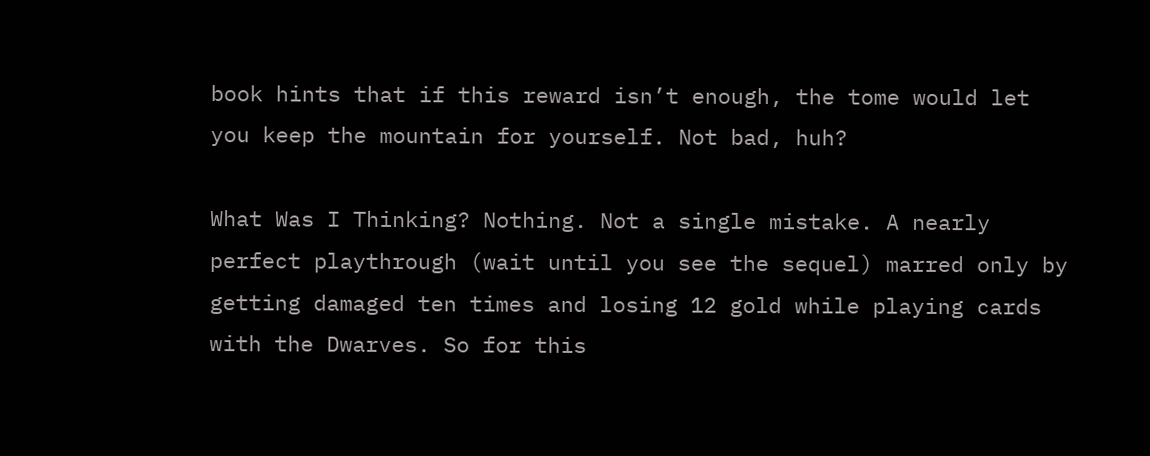book hints that if this reward isn’t enough, the tome would let you keep the mountain for yourself. Not bad, huh?

What Was I Thinking? Nothing. Not a single mistake. A nearly perfect playthrough (wait until you see the sequel) marred only by getting damaged ten times and losing 12 gold while playing cards with the Dwarves. So for this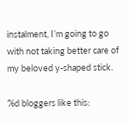instalment, I’m going to go with not taking better care of my beloved y-shaped stick.

%d bloggers like this: